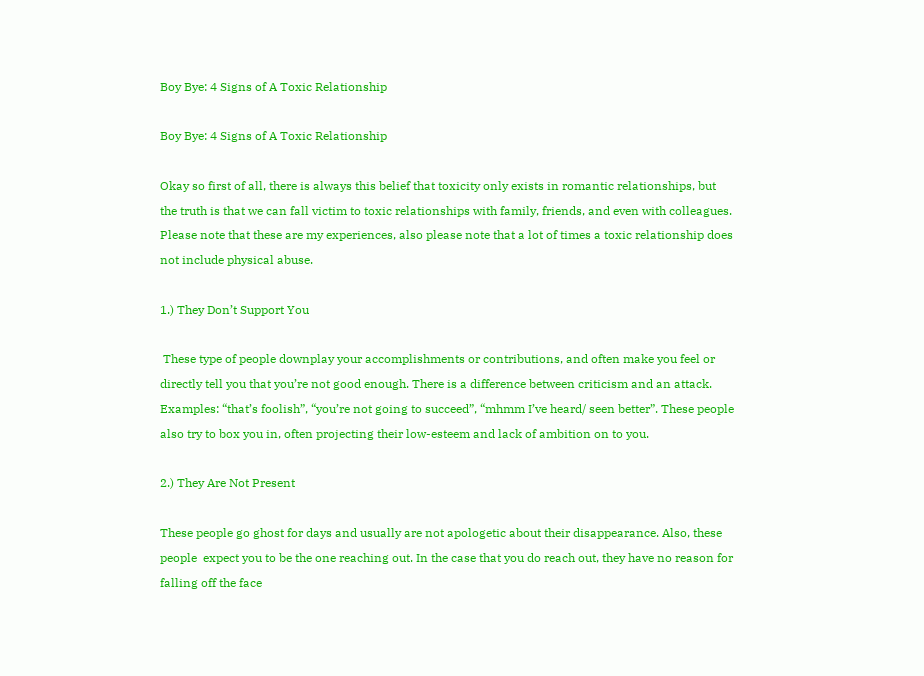Boy Bye: 4 Signs of A Toxic Relationship

Boy Bye: 4 Signs of A Toxic Relationship

Okay so first of all, there is always this belief that toxicity only exists in romantic relationships, but the truth is that we can fall victim to toxic relationships with family, friends, and even with colleagues. Please note that these are my experiences, also please note that a lot of times a toxic relationship does not include physical abuse.

1.) They Don’t Support You

 These type of people downplay your accomplishments or contributions, and often make you feel or directly tell you that you’re not good enough. There is a difference between criticism and an attack. Examples: “that’s foolish”, “you’re not going to succeed”, “mhmm I’ve heard/ seen better”. These people also try to box you in, often projecting their low-esteem and lack of ambition on to you.

2.) They Are Not Present

These people go ghost for days and usually are not apologetic about their disappearance. Also, these people  expect you to be the one reaching out. In the case that you do reach out, they have no reason for falling off the face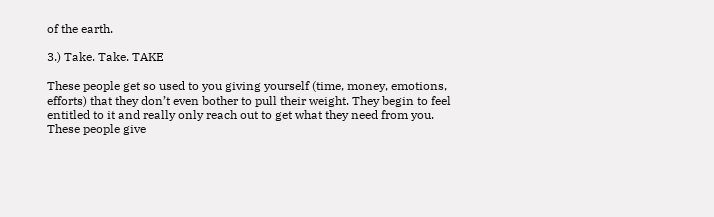of the earth.

3.) Take. Take. TAKE

These people get so used to you giving yourself (time, money, emotions, efforts) that they don’t even bother to pull their weight. They begin to feel entitled to it and really only reach out to get what they need from you. These people give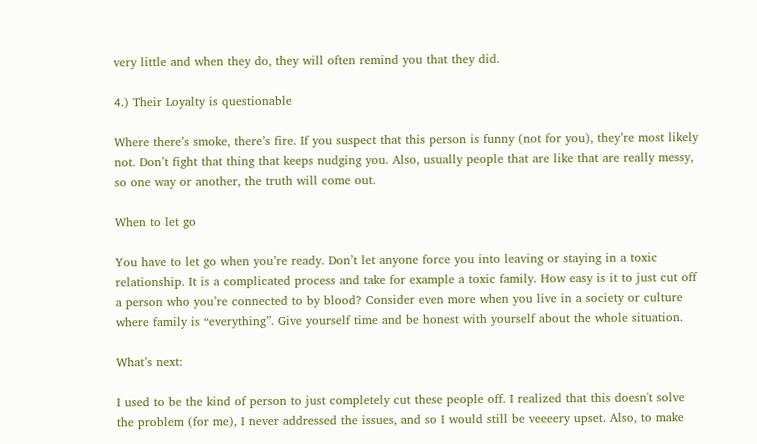very little and when they do, they will often remind you that they did.

4.) Their Loyalty is questionable

Where there’s smoke, there’s fire. If you suspect that this person is funny (not for you), they’re most likely not. Don’t fight that thing that keeps nudging you. Also, usually people that are like that are really messy, so one way or another, the truth will come out.

When to let go

You have to let go when you’re ready. Don’t let anyone force you into leaving or staying in a toxic relationship. It is a complicated process and take for example a toxic family. How easy is it to just cut off a person who you’re connected to by blood? Consider even more when you live in a society or culture where family is “everything”. Give yourself time and be honest with yourself about the whole situation.

What’s next:

I used to be the kind of person to just completely cut these people off. I realized that this doesn't solve the problem (for me), I never addressed the issues, and so I would still be veeeery upset. Also, to make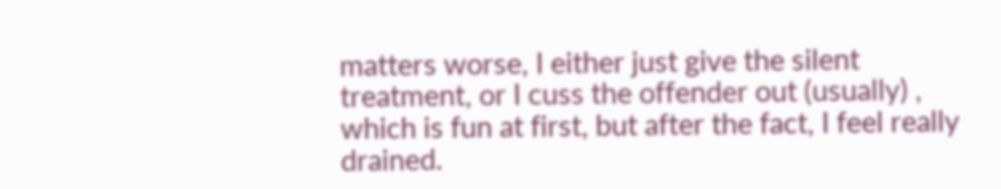matters worse, I either just give the silent treatment, or I cuss the offender out (usually) , which is fun at first, but after the fact, I feel really drained.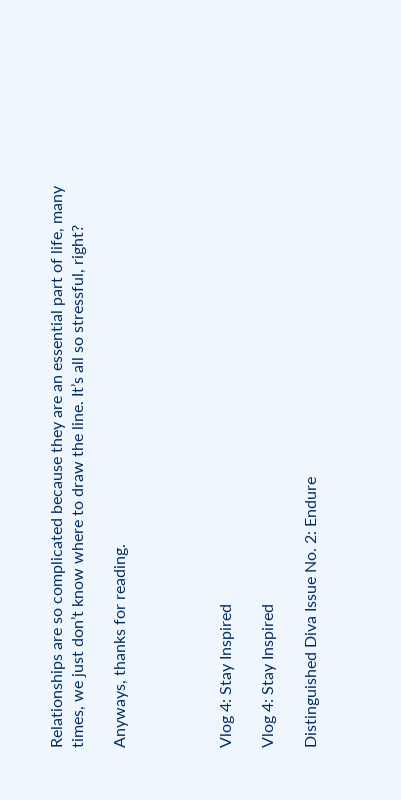Relationships are so complicated because they are an essential part of life, many times, we just don’t know where to draw the line. It’s all so stressful, right?

Anyways, thanks for reading.




Vlog 4: Stay Inspired

Vlog 4: Stay Inspired

Distinguished Diva Issue No. 2: Endure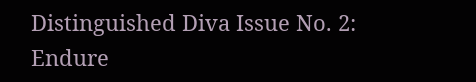Distinguished Diva Issue No. 2: Endure